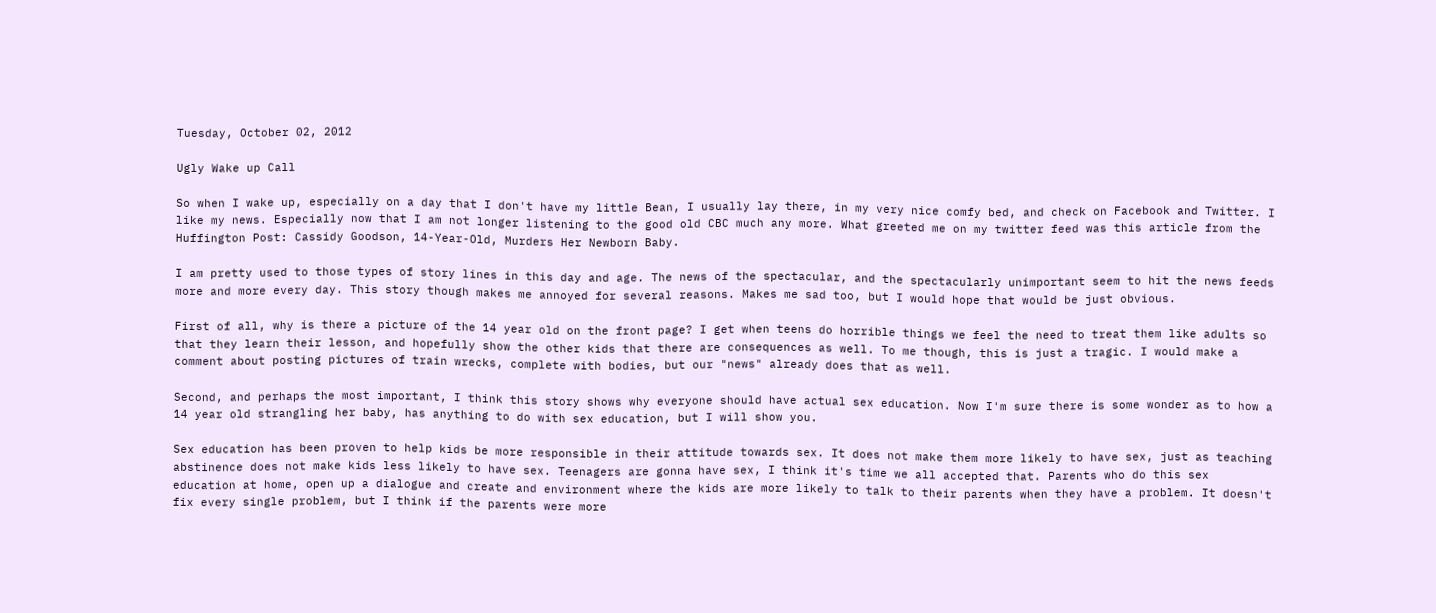Tuesday, October 02, 2012

Ugly Wake up Call

So when I wake up, especially on a day that I don't have my little Bean, I usually lay there, in my very nice comfy bed, and check on Facebook and Twitter. I like my news. Especially now that I am not longer listening to the good old CBC much any more. What greeted me on my twitter feed was this article from the Huffington Post: Cassidy Goodson, 14-Year-Old, Murders Her Newborn Baby.

I am pretty used to those types of story lines in this day and age. The news of the spectacular, and the spectacularly unimportant seem to hit the news feeds more and more every day. This story though makes me annoyed for several reasons. Makes me sad too, but I would hope that would be just obvious.

First of all, why is there a picture of the 14 year old on the front page? I get when teens do horrible things we feel the need to treat them like adults so that they learn their lesson, and hopefully show the other kids that there are consequences as well. To me though, this is just a tragic. I would make a comment about posting pictures of train wrecks, complete with bodies, but our "news" already does that as well.

Second, and perhaps the most important, I think this story shows why everyone should have actual sex education. Now I'm sure there is some wonder as to how a 14 year old strangling her baby, has anything to do with sex education, but I will show you.

Sex education has been proven to help kids be more responsible in their attitude towards sex. It does not make them more likely to have sex, just as teaching abstinence does not make kids less likely to have sex. Teenagers are gonna have sex, I think it's time we all accepted that. Parents who do this sex education at home, open up a dialogue and create and environment where the kids are more likely to talk to their parents when they have a problem. It doesn't fix every single problem, but I think if the parents were more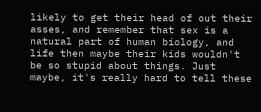likely to get their head of out their asses, and remember that sex is a natural part of human biology, and life then maybe their kids wouldn't be so stupid about things. Just maybe, it's really hard to tell these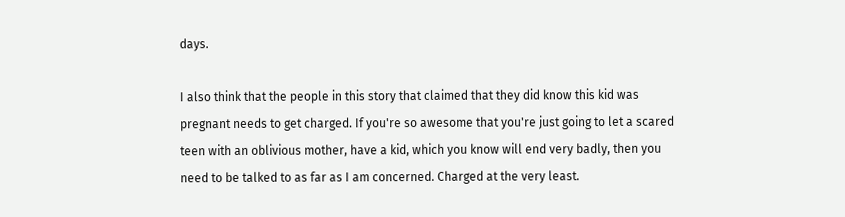days.

I also think that the people in this story that claimed that they did know this kid was pregnant needs to get charged. If you're so awesome that you're just going to let a scared teen with an oblivious mother, have a kid, which you know will end very badly, then you need to be talked to as far as I am concerned. Charged at the very least.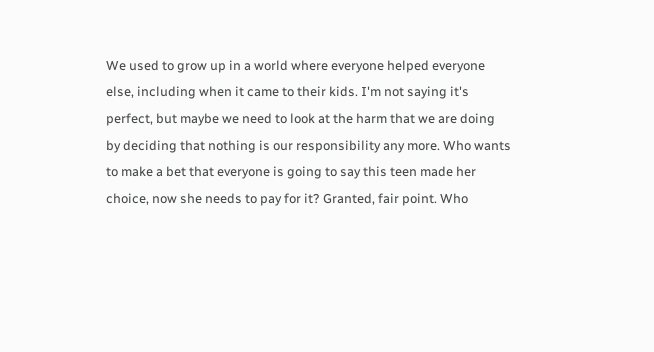We used to grow up in a world where everyone helped everyone else, including when it came to their kids. I'm not saying it's perfect, but maybe we need to look at the harm that we are doing by deciding that nothing is our responsibility any more. Who wants to make a bet that everyone is going to say this teen made her choice, now she needs to pay for it? Granted, fair point. Who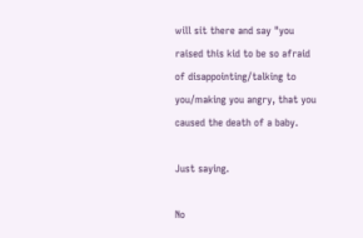will sit there and say "you raised this kid to be so afraid of disappointing/talking to you/making you angry, that you caused the death of a baby.

Just saying.

No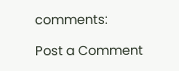comments:

Post a Comment